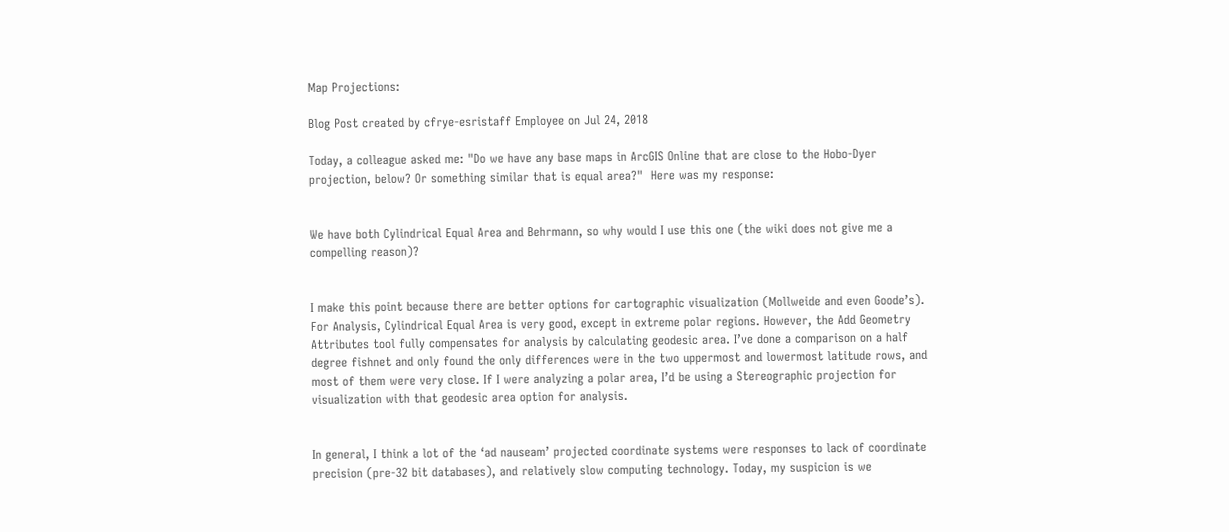Map Projections:

Blog Post created by cfrye-esristaff Employee on Jul 24, 2018

Today, a colleague asked me: "Do we have any base maps in ArcGIS Online that are close to the Hobo-Dyer projection, below? Or something similar that is equal area?"  Here was my response:


We have both Cylindrical Equal Area and Behrmann, so why would I use this one (the wiki does not give me a compelling reason)?


I make this point because there are better options for cartographic visualization (Mollweide and even Goode’s).  For Analysis, Cylindrical Equal Area is very good, except in extreme polar regions. However, the Add Geometry Attributes tool fully compensates for analysis by calculating geodesic area. I’ve done a comparison on a half degree fishnet and only found the only differences were in the two uppermost and lowermost latitude rows, and most of them were very close. If I were analyzing a polar area, I’d be using a Stereographic projection for visualization with that geodesic area option for analysis.


In general, I think a lot of the ‘ad nauseam’ projected coordinate systems were responses to lack of coordinate precision (pre-32 bit databases), and relatively slow computing technology. Today, my suspicion is we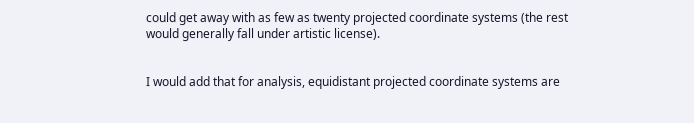could get away with as few as twenty projected coordinate systems (the rest would generally fall under artistic license).


I would add that for analysis, equidistant projected coordinate systems are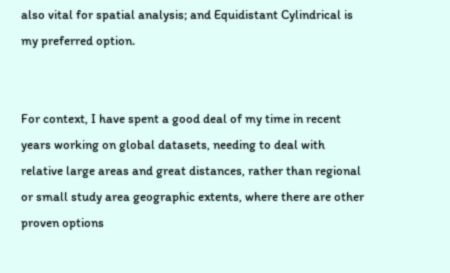also vital for spatial analysis; and Equidistant Cylindrical is my preferred option.


For context, I have spent a good deal of my time in recent years working on global datasets, needing to deal with relative large areas and great distances, rather than regional or small study area geographic extents, where there are other proven options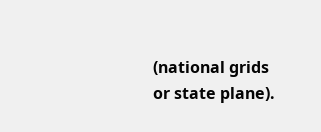(national grids or state plane).